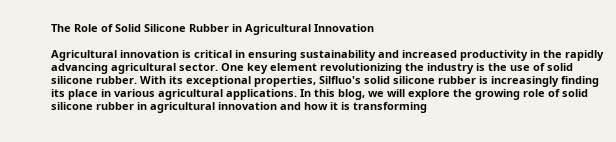The Role of Solid Silicone Rubber in Agricultural Innovation

Agricultural innovation is critical in ensuring sustainability and increased productivity in the rapidly advancing agricultural sector. One key element revolutionizing the industry is the use of solid silicone rubber. With its exceptional properties, Silfluo's solid silicone rubber is increasingly finding its place in various agricultural applications. In this blog, we will explore the growing role of solid silicone rubber in agricultural innovation and how it is transforming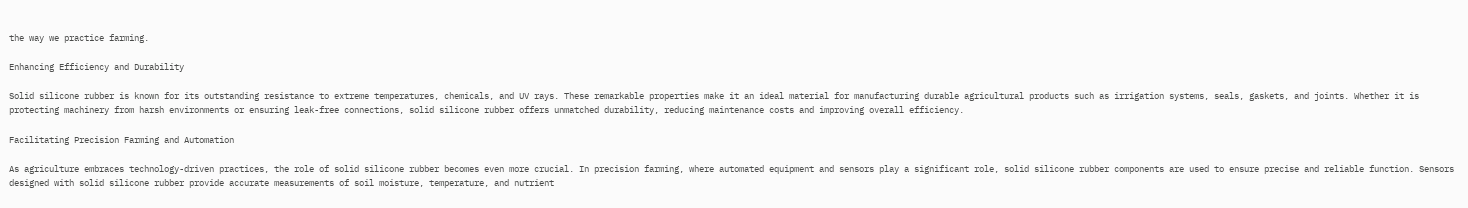the way we practice farming.

Enhancing Efficiency and Durability

Solid silicone rubber is known for its outstanding resistance to extreme temperatures, chemicals, and UV rays. These remarkable properties make it an ideal material for manufacturing durable agricultural products such as irrigation systems, seals, gaskets, and joints. Whether it is protecting machinery from harsh environments or ensuring leak-free connections, solid silicone rubber offers unmatched durability, reducing maintenance costs and improving overall efficiency.

Facilitating Precision Farming and Automation

As agriculture embraces technology-driven practices, the role of solid silicone rubber becomes even more crucial. In precision farming, where automated equipment and sensors play a significant role, solid silicone rubber components are used to ensure precise and reliable function. Sensors designed with solid silicone rubber provide accurate measurements of soil moisture, temperature, and nutrient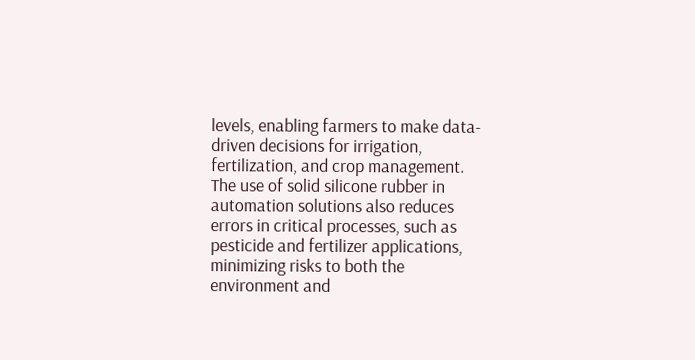levels, enabling farmers to make data-driven decisions for irrigation, fertilization, and crop management. The use of solid silicone rubber in automation solutions also reduces errors in critical processes, such as pesticide and fertilizer applications, minimizing risks to both the environment and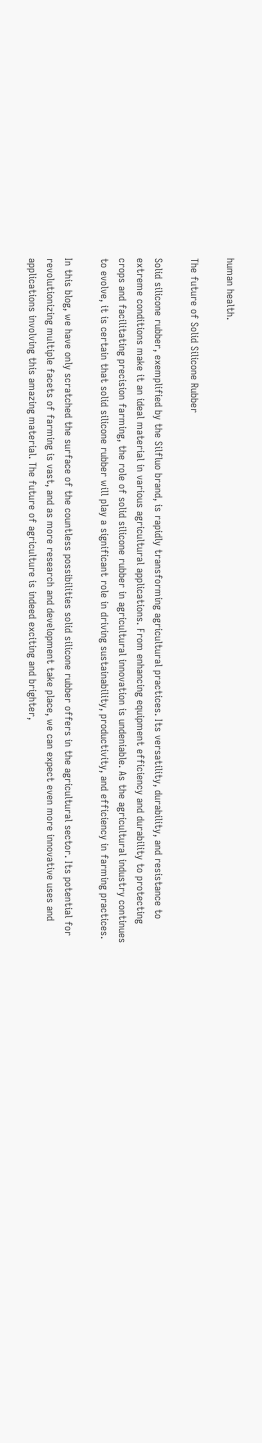human health.

The future of Solid Silicone Rubber

Solid silicone rubber, exemplified by the Silfluo brand, is rapidly transforming agricultural practices. Its versatility, durability, and resistance to extreme conditions make it an ideal material in various agricultural applications. From enhancing equipment efficiency and durability to protecting crops and facilitating precision farming, the role of solid silicone rubber in agricultural innovation is undeniable. As the agricultural industry continues to evolve, it is certain that solid silicone rubber will play a significant role in driving sustainability, productivity, and efficiency in farming practices.

In this blog, we have only scratched the surface of the countless possibilities solid silicone rubber offers in the agricultural sector. Its potential for revolutionizing multiple facets of farming is vast, and as more research and development take place, we can expect even more innovative uses and applications involving this amazing material. The future of agriculture is indeed exciting and brighter,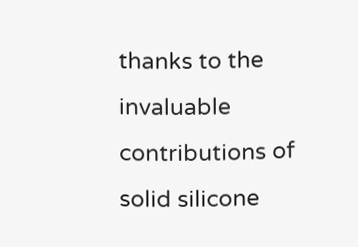thanks to the invaluable contributions of solid silicone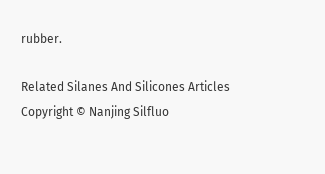rubber.

Related Silanes And Silicones Articles
Copyright © Nanjing Silfluo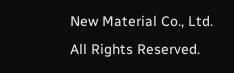New Material Co., Ltd. All Rights Reserved.